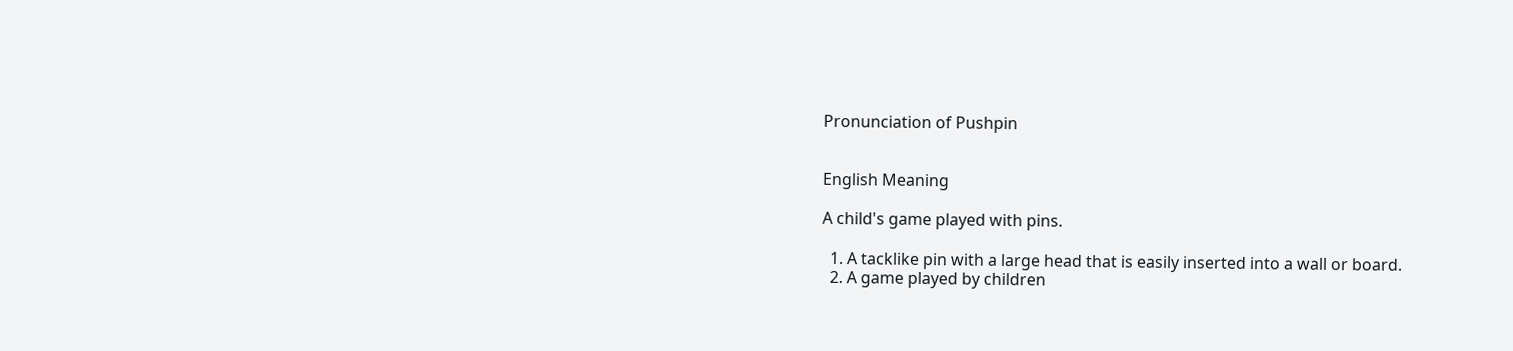Pronunciation of Pushpin


English Meaning

A child's game played with pins.

  1. A tacklike pin with a large head that is easily inserted into a wall or board.
  2. A game played by children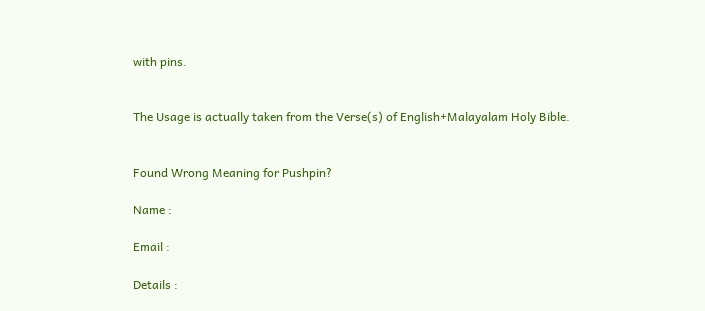with pins.


The Usage is actually taken from the Verse(s) of English+Malayalam Holy Bible.


Found Wrong Meaning for Pushpin?

Name :

Email :

Details :